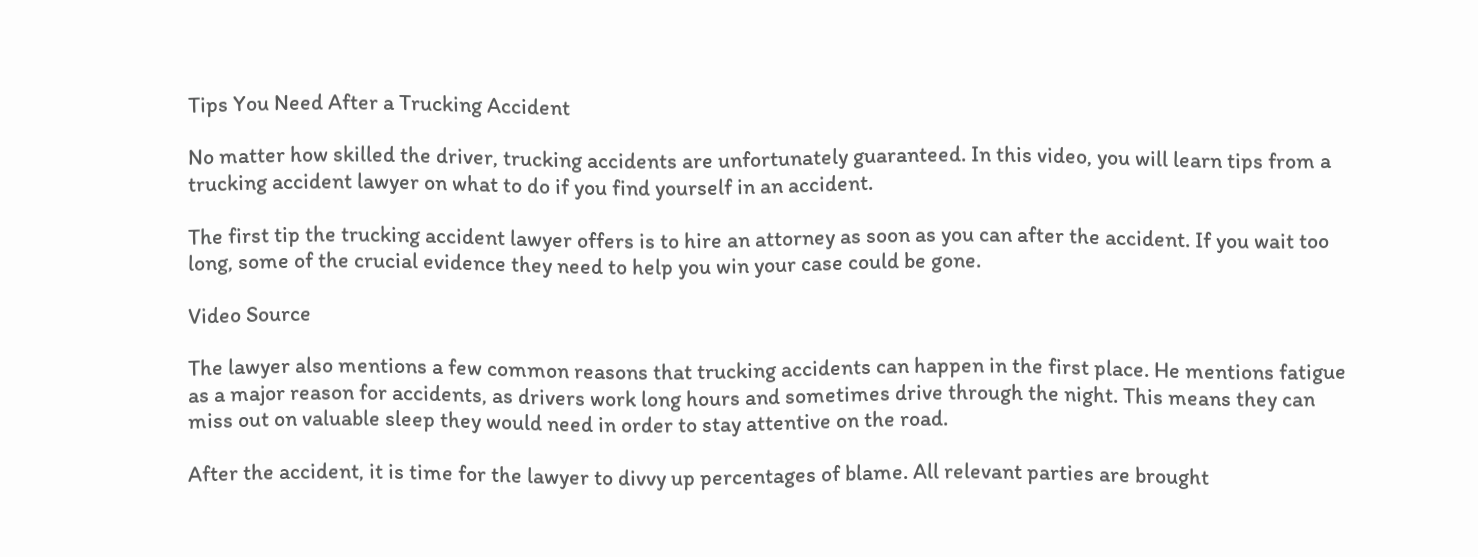Tips You Need After a Trucking Accident

No matter how skilled the driver, trucking accidents are unfortunately guaranteed. In this video, you will learn tips from a trucking accident lawyer on what to do if you find yourself in an accident.

The first tip the trucking accident lawyer offers is to hire an attorney as soon as you can after the accident. If you wait too long, some of the crucial evidence they need to help you win your case could be gone.

Video Source

The lawyer also mentions a few common reasons that trucking accidents can happen in the first place. He mentions fatigue as a major reason for accidents, as drivers work long hours and sometimes drive through the night. This means they can miss out on valuable sleep they would need in order to stay attentive on the road.

After the accident, it is time for the lawyer to divvy up percentages of blame. All relevant parties are brought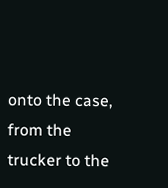onto the case, from the trucker to the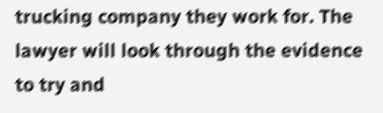trucking company they work for. The lawyer will look through the evidence to try and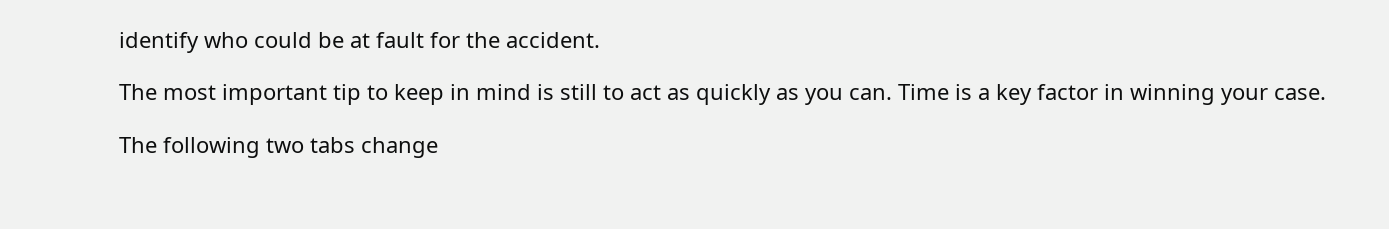identify who could be at fault for the accident.

The most important tip to keep in mind is still to act as quickly as you can. Time is a key factor in winning your case.

The following two tabs change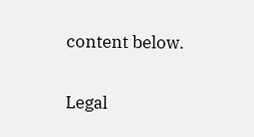content below.

Legal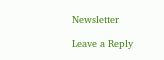Newsletter

Leave a Reply